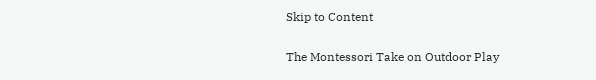Skip to Content

The Montessori Take on Outdoor Play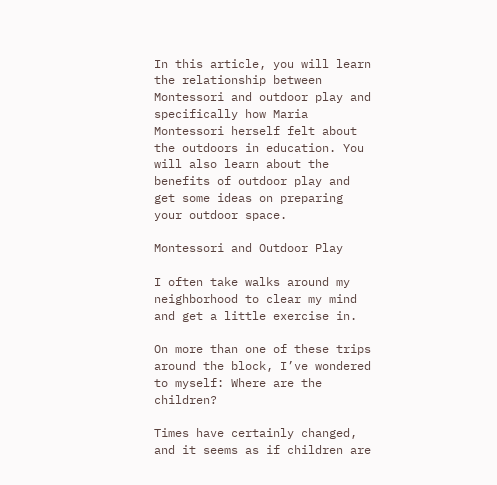In this article, you will learn the relationship between Montessori and outdoor play and specifically how Maria Montessori herself felt about the outdoors in education. You will also learn about the benefits of outdoor play and get some ideas on preparing your outdoor space.

Montessori and Outdoor Play

I often take walks around my neighborhood to clear my mind and get a little exercise in.

On more than one of these trips around the block, I’ve wondered to myself: Where are the children?

Times have certainly changed, and it seems as if children are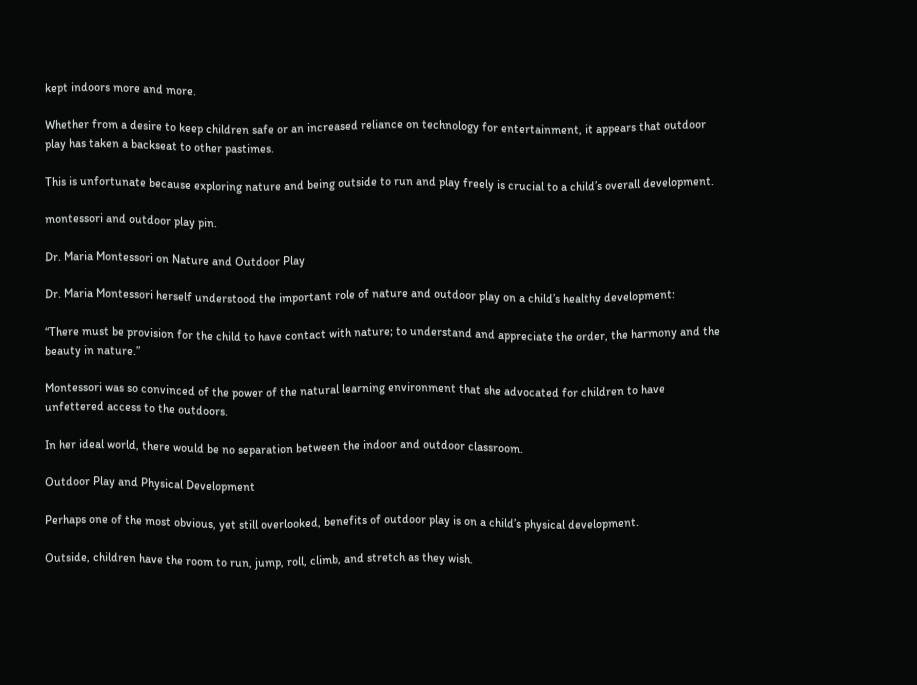kept indoors more and more.

Whether from a desire to keep children safe or an increased reliance on technology for entertainment, it appears that outdoor play has taken a backseat to other pastimes.

This is unfortunate because exploring nature and being outside to run and play freely is crucial to a child’s overall development.

montessori and outdoor play pin.

Dr. Maria Montessori on Nature and Outdoor Play

Dr. Maria Montessori herself understood the important role of nature and outdoor play on a child’s healthy development:

“There must be provision for the child to have contact with nature; to understand and appreciate the order, the harmony and the beauty in nature.”

Montessori was so convinced of the power of the natural learning environment that she advocated for children to have unfettered access to the outdoors.

In her ideal world, there would be no separation between the indoor and outdoor classroom.

Outdoor Play and Physical Development

Perhaps one of the most obvious, yet still overlooked, benefits of outdoor play is on a child’s physical development.

Outside, children have the room to run, jump, roll, climb, and stretch as they wish.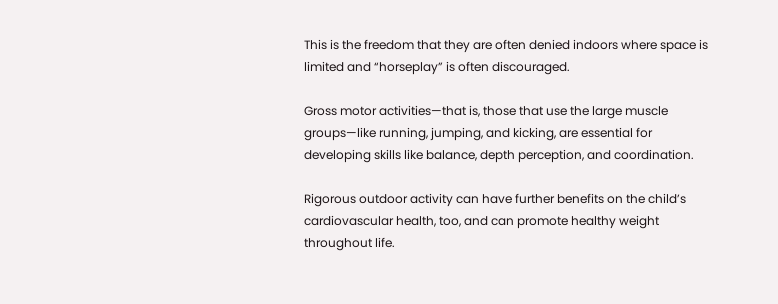This is the freedom that they are often denied indoors where space is limited and “horseplay” is often discouraged.

Gross motor activities—that is, those that use the large muscle groups—like running, jumping, and kicking, are essential for developing skills like balance, depth perception, and coordination.

Rigorous outdoor activity can have further benefits on the child’s cardiovascular health, too, and can promote healthy weight throughout life.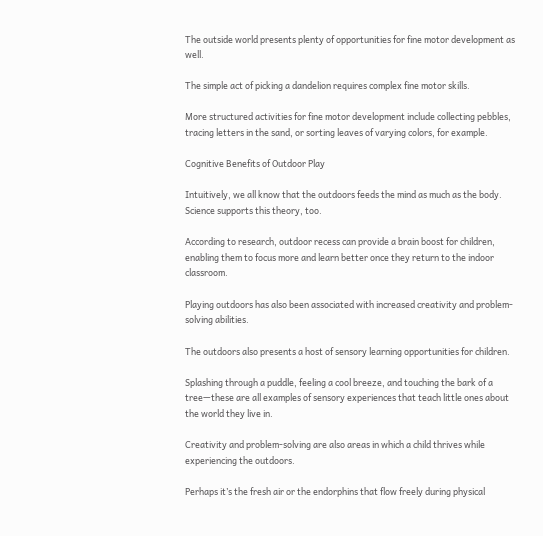The outside world presents plenty of opportunities for fine motor development as well.

The simple act of picking a dandelion requires complex fine motor skills.

More structured activities for fine motor development include collecting pebbles, tracing letters in the sand, or sorting leaves of varying colors, for example.

Cognitive Benefits of Outdoor Play

Intuitively, we all know that the outdoors feeds the mind as much as the body. Science supports this theory, too.

According to research, outdoor recess can provide a brain boost for children, enabling them to focus more and learn better once they return to the indoor classroom.

Playing outdoors has also been associated with increased creativity and problem-solving abilities.

The outdoors also presents a host of sensory learning opportunities for children.

Splashing through a puddle, feeling a cool breeze, and touching the bark of a tree—these are all examples of sensory experiences that teach little ones about the world they live in.

Creativity and problem-solving are also areas in which a child thrives while experiencing the outdoors.

Perhaps it’s the fresh air or the endorphins that flow freely during physical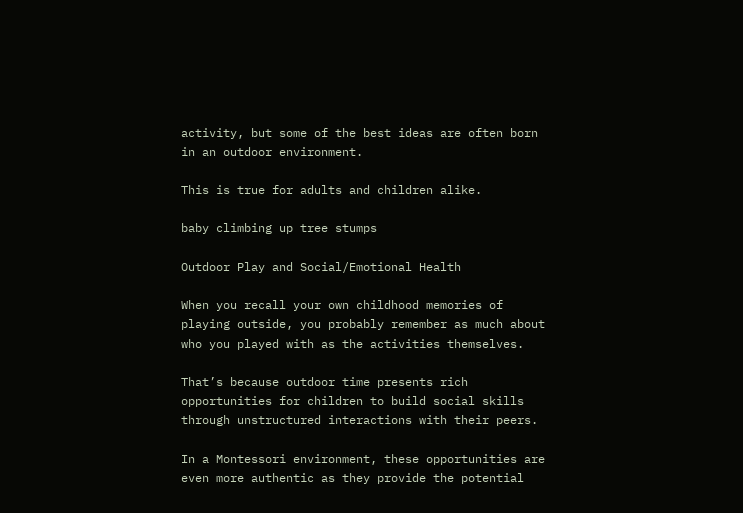activity, but some of the best ideas are often born in an outdoor environment.

This is true for adults and children alike.

baby climbing up tree stumps

Outdoor Play and Social/Emotional Health

When you recall your own childhood memories of playing outside, you probably remember as much about who you played with as the activities themselves.

That’s because outdoor time presents rich opportunities for children to build social skills through unstructured interactions with their peers.

In a Montessori environment, these opportunities are even more authentic as they provide the potential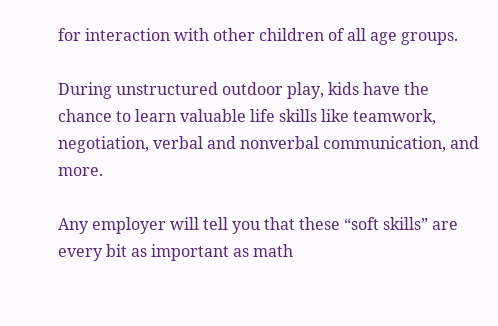for interaction with other children of all age groups.

During unstructured outdoor play, kids have the chance to learn valuable life skills like teamwork, negotiation, verbal and nonverbal communication, and more.

Any employer will tell you that these “soft skills” are every bit as important as math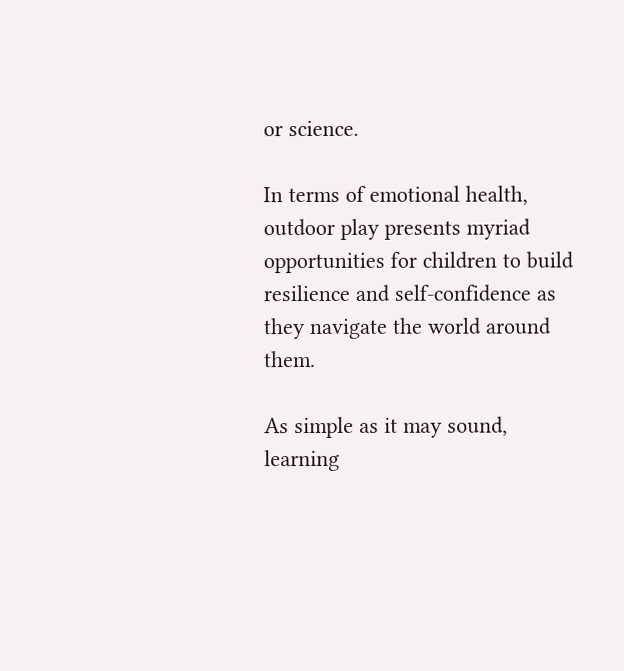or science.

In terms of emotional health, outdoor play presents myriad opportunities for children to build resilience and self-confidence as they navigate the world around them.

As simple as it may sound, learning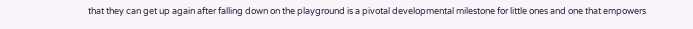that they can get up again after falling down on the playground is a pivotal developmental milestone for little ones and one that empowers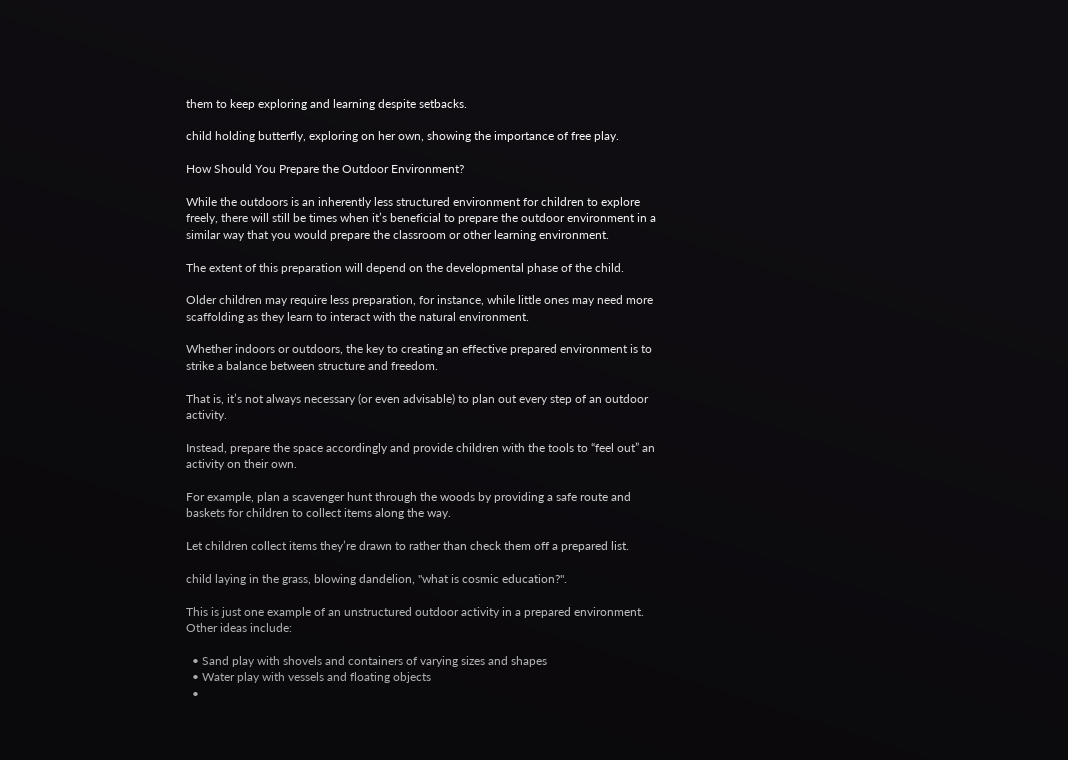them to keep exploring and learning despite setbacks.

child holding butterfly, exploring on her own, showing the importance of free play.

How Should You Prepare the Outdoor Environment?

While the outdoors is an inherently less structured environment for children to explore freely, there will still be times when it’s beneficial to prepare the outdoor environment in a similar way that you would prepare the classroom or other learning environment.

The extent of this preparation will depend on the developmental phase of the child.

Older children may require less preparation, for instance, while little ones may need more scaffolding as they learn to interact with the natural environment.

Whether indoors or outdoors, the key to creating an effective prepared environment is to strike a balance between structure and freedom.

That is, it’s not always necessary (or even advisable) to plan out every step of an outdoor activity.

Instead, prepare the space accordingly and provide children with the tools to “feel out” an activity on their own.

For example, plan a scavenger hunt through the woods by providing a safe route and baskets for children to collect items along the way.

Let children collect items they’re drawn to rather than check them off a prepared list.

child laying in the grass, blowing dandelion, "what is cosmic education?".

This is just one example of an unstructured outdoor activity in a prepared environment. Other ideas include:

  • Sand play with shovels and containers of varying sizes and shapes
  • Water play with vessels and floating objects
  •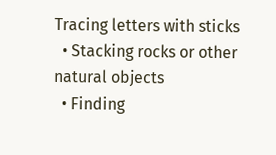Tracing letters with sticks
  • Stacking rocks or other natural objects
  • Finding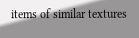items of similar textures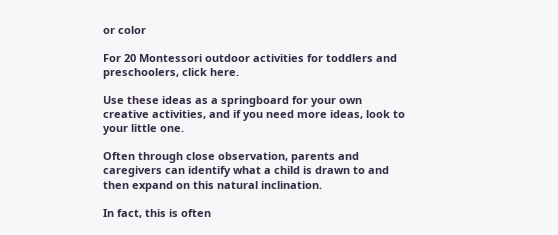or color

For 20 Montessori outdoor activities for toddlers and preschoolers, click here.

Use these ideas as a springboard for your own creative activities, and if you need more ideas, look to your little one.

Often through close observation, parents and caregivers can identify what a child is drawn to and then expand on this natural inclination.

In fact, this is often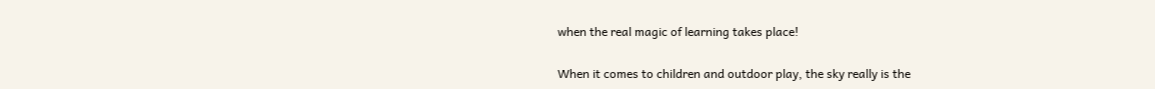when the real magic of learning takes place!

When it comes to children and outdoor play, the sky really is the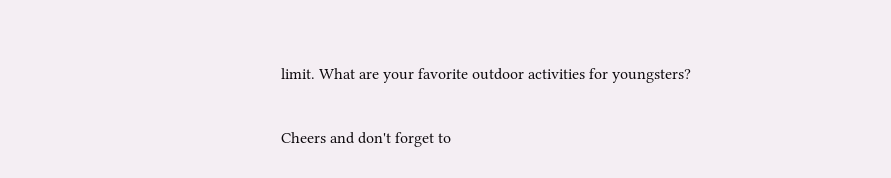limit. What are your favorite outdoor activities for youngsters?

Cheers and don't forget to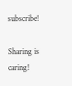subscribe!

Sharing is caring!